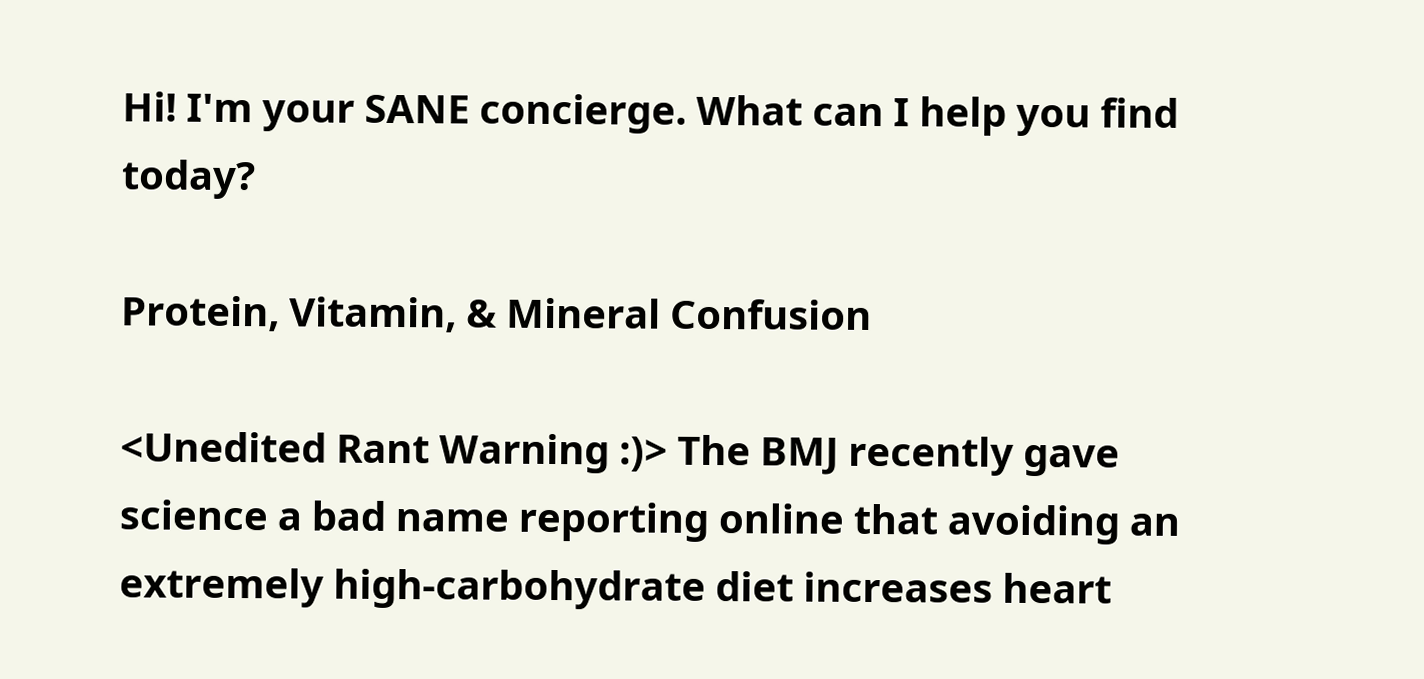Hi! I'm your SANE concierge. What can I help you find today?

Protein, Vitamin, & Mineral Confusion

<Unedited Rant Warning :)> The BMJ recently gave science a bad name reporting online that avoiding an extremely high-carbohydrate diet increases heart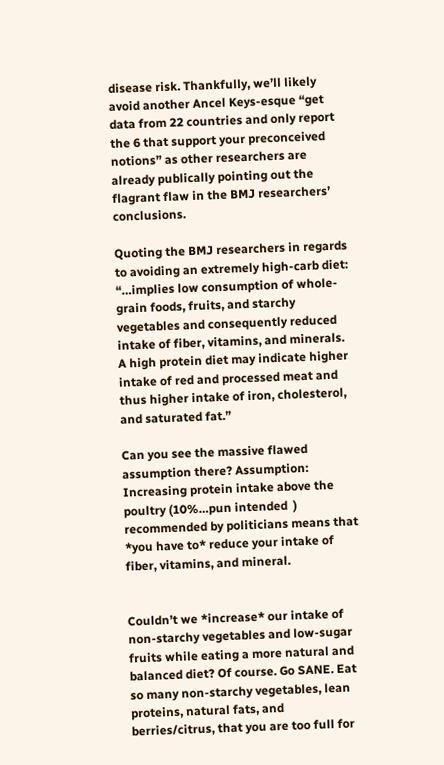disease risk. Thankfully, we’ll likely avoid another Ancel Keys-esque “get data from 22 countries and only report the 6 that support your preconceived notions” as other researchers are already publically pointing out the flagrant flaw in the BMJ researchers’ conclusions.

Quoting the BMJ researchers in regards to avoiding an extremely high-carb diet: “…implies low consumption of whole-grain foods, fruits, and starchy vegetables and consequently reduced intake of fiber, vitamins, and minerals. A high protein diet may indicate higher intake of red and processed meat and thus higher intake of iron, cholesterol, and saturated fat.”

Can you see the massive flawed assumption there? Assumption: Increasing protein intake above the poultry (10%…pun intended  ) recommended by politicians means that *you have to* reduce your intake of fiber, vitamins, and mineral.


Couldn’t we *increase* our intake of non-starchy vegetables and low-sugar fruits while eating a more natural and balanced diet? Of course. Go SANE. Eat so many non-starchy vegetables, lean proteins, natural fats, and berries/citrus, that you are too full for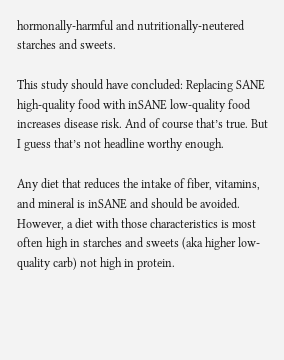hormonally-harmful and nutritionally-neutered starches and sweets.

This study should have concluded: Replacing SANE high-quality food with inSANE low-quality food increases disease risk. And of course that’s true. But I guess that’s not headline worthy enough.

Any diet that reduces the intake of fiber, vitamins, and mineral is inSANE and should be avoided. However, a diet with those characteristics is most often high in starches and sweets (aka higher low-quality carb) not high in protein.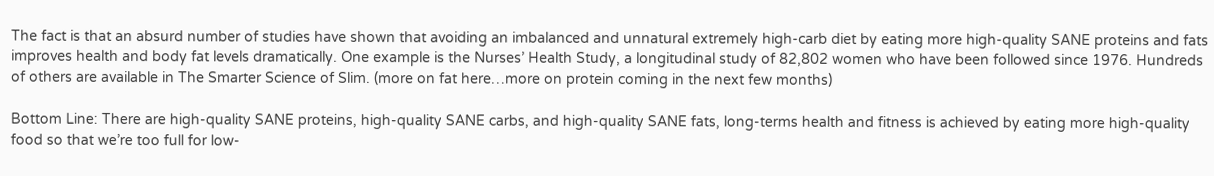The fact is that an absurd number of studies have shown that avoiding an imbalanced and unnatural extremely high-carb diet by eating more high-quality SANE proteins and fats improves health and body fat levels dramatically. One example is the Nurses’ Health Study, a longitudinal study of 82,802 women who have been followed since 1976. Hundreds of others are available in The Smarter Science of Slim. (more on fat here…more on protein coming in the next few months)

Bottom Line: There are high-quality SANE proteins, high-quality SANE carbs, and high-quality SANE fats, long-terms health and fitness is achieved by eating more high-quality food so that we’re too full for low-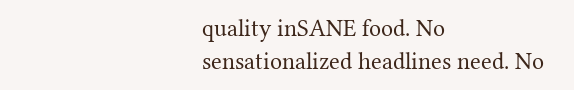quality inSANE food. No sensationalized headlines need. No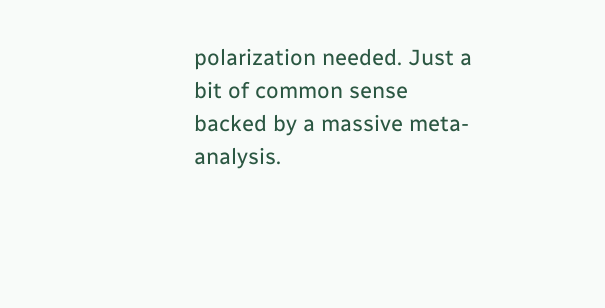polarization needed. Just a bit of common sense backed by a massive meta-analysis.